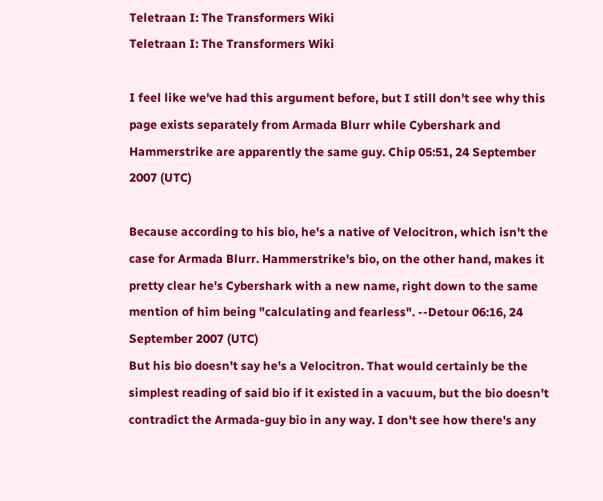Teletraan I: The Transformers Wiki
Teletraan I: The Transformers Wiki

I feel like we've had this argument before, but I still don't see why this page exists separately from Armada Blurr while Cybershark and Hammerstrike are apparently the same guy. Chip 05:51, 24 September 2007 (UTC)

Because according to his bio, he's a native of Velocitron, which isn't the case for Armada Blurr. Hammerstrike's bio, on the other hand, makes it pretty clear he's Cybershark with a new name, right down to the same mention of him being "calculating and fearless". --Detour 06:16, 24 September 2007 (UTC)
But his bio doesn't say he's a Velocitron. That would certainly be the simplest reading of said bio if it existed in a vacuum, but the bio doesn't contradict the Armada-guy bio in any way. I don't see how there's any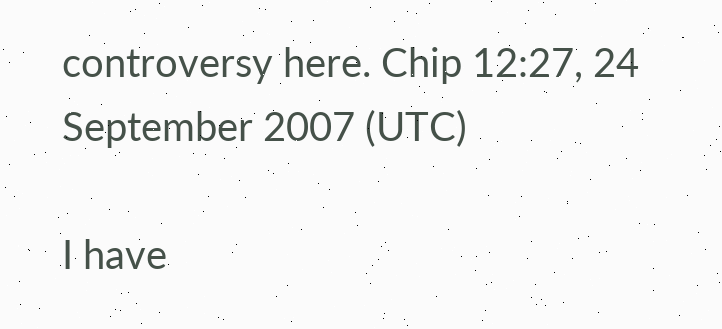controversy here. Chip 12:27, 24 September 2007 (UTC)

I have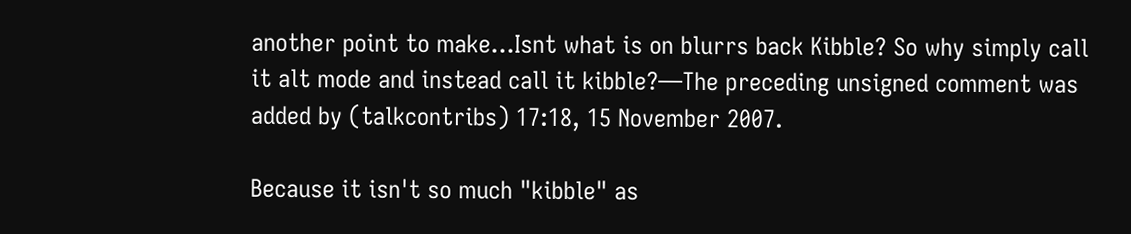another point to make...Isnt what is on blurrs back Kibble? So why simply call it alt mode and instead call it kibble?—The preceding unsigned comment was added by (talkcontribs) 17:18, 15 November 2007.

Because it isn't so much "kibble" as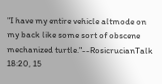"I have my entire vehicle altmode on my back like some sort of obscene mechanized turtle."--RosicrucianTalk 18:20, 15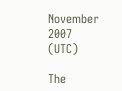November 2007 (UTC)

The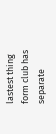lastest thing form club has separate